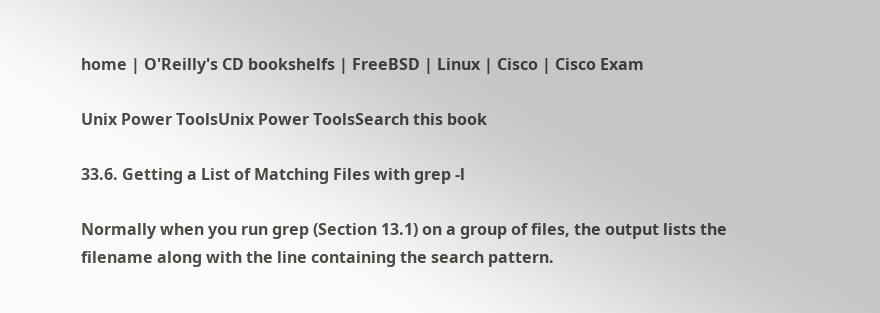home | O'Reilly's CD bookshelfs | FreeBSD | Linux | Cisco | Cisco Exam

Unix Power ToolsUnix Power ToolsSearch this book

33.6. Getting a List of Matching Files with grep -l

Normally when you run grep (Section 13.1) on a group of files, the output lists the filename along with the line containing the search pattern.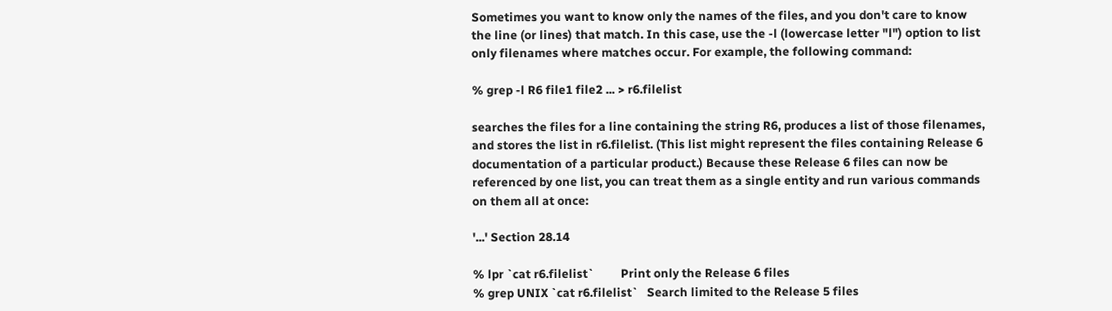Sometimes you want to know only the names of the files, and you don't care to know the line (or lines) that match. In this case, use the -l (lowercase letter "l") option to list only filenames where matches occur. For example, the following command:

% grep -l R6 file1 file2 ... > r6.filelist

searches the files for a line containing the string R6, produces a list of those filenames, and stores the list in r6.filelist. (This list might represent the files containing Release 6 documentation of a particular product.) Because these Release 6 files can now be referenced by one list, you can treat them as a single entity and run various commands on them all at once:

'...' Section 28.14

% lpr `cat r6.filelist`         Print only the Release 6 files
% grep UNIX `cat r6.filelist`   Search limited to the Release 5 files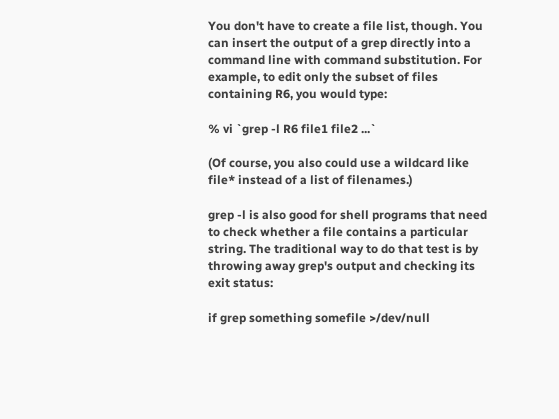You don't have to create a file list, though. You can insert the output of a grep directly into a command line with command substitution. For example, to edit only the subset of files containing R6, you would type:

% vi `grep -l R6 file1 file2 ...`

(Of course, you also could use a wildcard like file* instead of a list of filenames.)

grep -l is also good for shell programs that need to check whether a file contains a particular string. The traditional way to do that test is by throwing away grep's output and checking its exit status:

if grep something somefile >/dev/null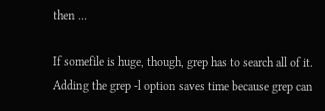then ...

If somefile is huge, though, grep has to search all of it. Adding the grep -l option saves time because grep can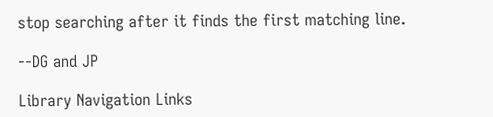stop searching after it finds the first matching line.

--DG and JP

Library Navigation Links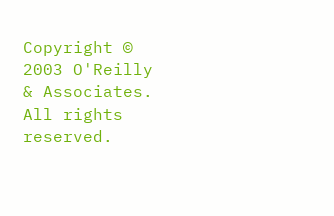Copyright © 2003 O'Reilly & Associates. All rights reserved.